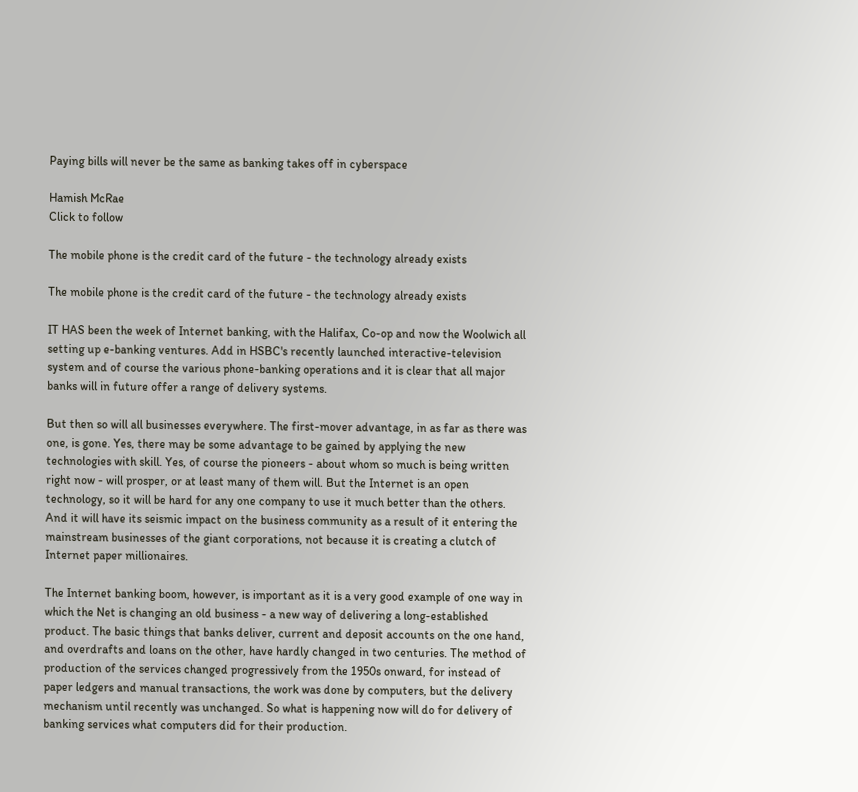Paying bills will never be the same as banking takes off in cyberspace

Hamish McRae
Click to follow

The mobile phone is the credit card of the future - the technology already exists

The mobile phone is the credit card of the future - the technology already exists

IT HAS been the week of Internet banking, with the Halifax, Co-op and now the Woolwich all setting up e-banking ventures. Add in HSBC's recently launched interactive-television system and of course the various phone-banking operations and it is clear that all major banks will in future offer a range of delivery systems.

But then so will all businesses everywhere. The first-mover advantage, in as far as there was one, is gone. Yes, there may be some advantage to be gained by applying the new technologies with skill. Yes, of course the pioneers - about whom so much is being written right now - will prosper, or at least many of them will. But the Internet is an open technology, so it will be hard for any one company to use it much better than the others. And it will have its seismic impact on the business community as a result of it entering the mainstream businesses of the giant corporations, not because it is creating a clutch of Internet paper millionaires.

The Internet banking boom, however, is important as it is a very good example of one way in which the Net is changing an old business - a new way of delivering a long-established product. The basic things that banks deliver, current and deposit accounts on the one hand, and overdrafts and loans on the other, have hardly changed in two centuries. The method of production of the services changed progressively from the 1950s onward, for instead of paper ledgers and manual transactions, the work was done by computers, but the delivery mechanism until recently was unchanged. So what is happening now will do for delivery of banking services what computers did for their production.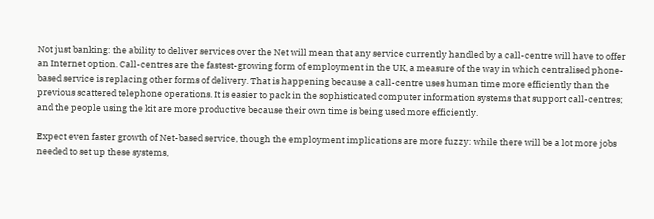Not just banking: the ability to deliver services over the Net will mean that any service currently handled by a call-centre will have to offer an Internet option. Call-centres are the fastest-growing form of employment in the UK, a measure of the way in which centralised phone-based service is replacing other forms of delivery. That is happening because a call-centre uses human time more efficiently than the previous scattered telephone operations. It is easier to pack in the sophisticated computer information systems that support call-centres; and the people using the kit are more productive because their own time is being used more efficiently.

Expect even faster growth of Net-based service, though the employment implications are more fuzzy: while there will be a lot more jobs needed to set up these systems,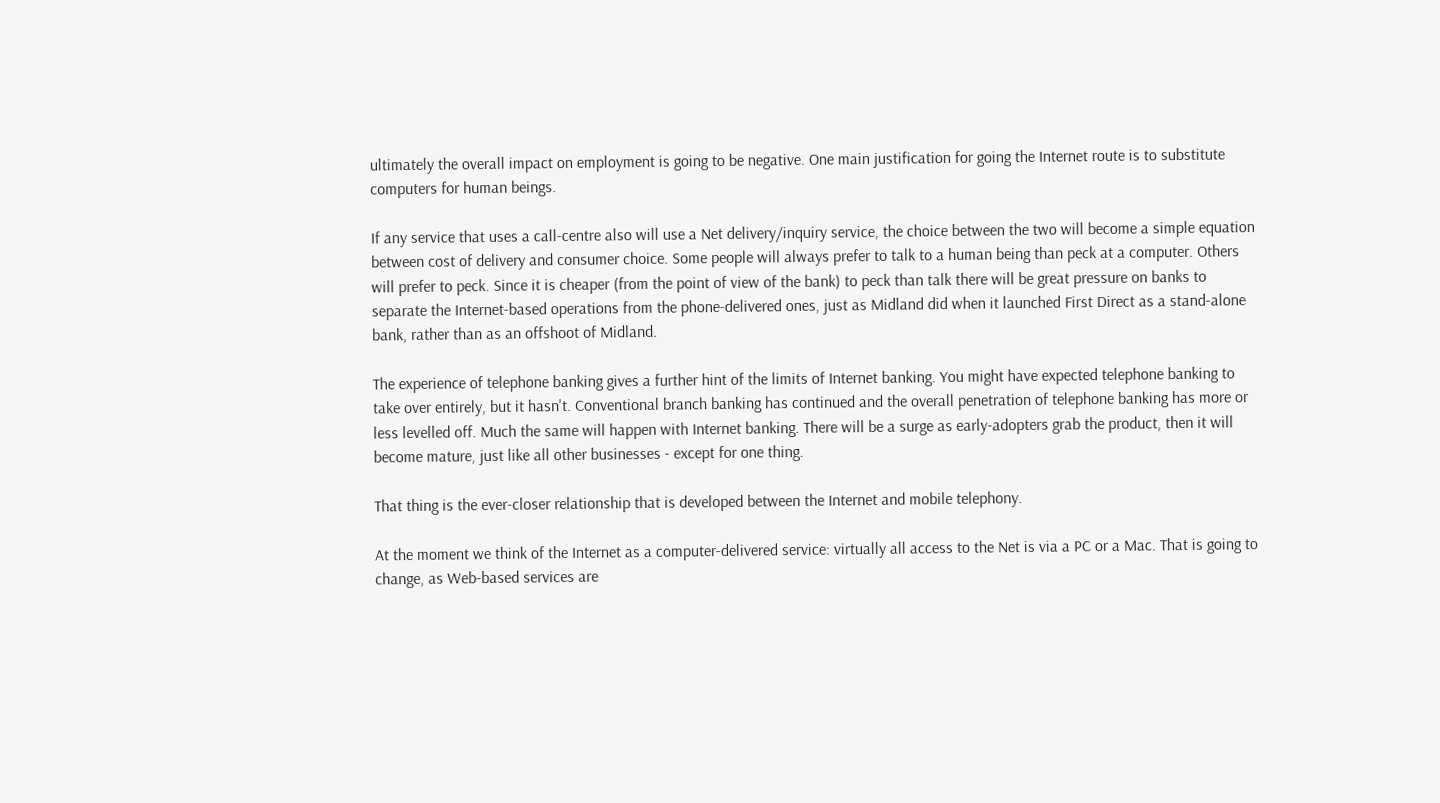ultimately the overall impact on employment is going to be negative. One main justification for going the Internet route is to substitute computers for human beings.

If any service that uses a call-centre also will use a Net delivery/inquiry service, the choice between the two will become a simple equation between cost of delivery and consumer choice. Some people will always prefer to talk to a human being than peck at a computer. Others will prefer to peck. Since it is cheaper (from the point of view of the bank) to peck than talk there will be great pressure on banks to separate the Internet-based operations from the phone-delivered ones, just as Midland did when it launched First Direct as a stand-alone bank, rather than as an offshoot of Midland.

The experience of telephone banking gives a further hint of the limits of Internet banking. You might have expected telephone banking to take over entirely, but it hasn't. Conventional branch banking has continued and the overall penetration of telephone banking has more or less levelled off. Much the same will happen with Internet banking. There will be a surge as early-adopters grab the product, then it will become mature, just like all other businesses - except for one thing.

That thing is the ever-closer relationship that is developed between the Internet and mobile telephony.

At the moment we think of the Internet as a computer-delivered service: virtually all access to the Net is via a PC or a Mac. That is going to change, as Web-based services are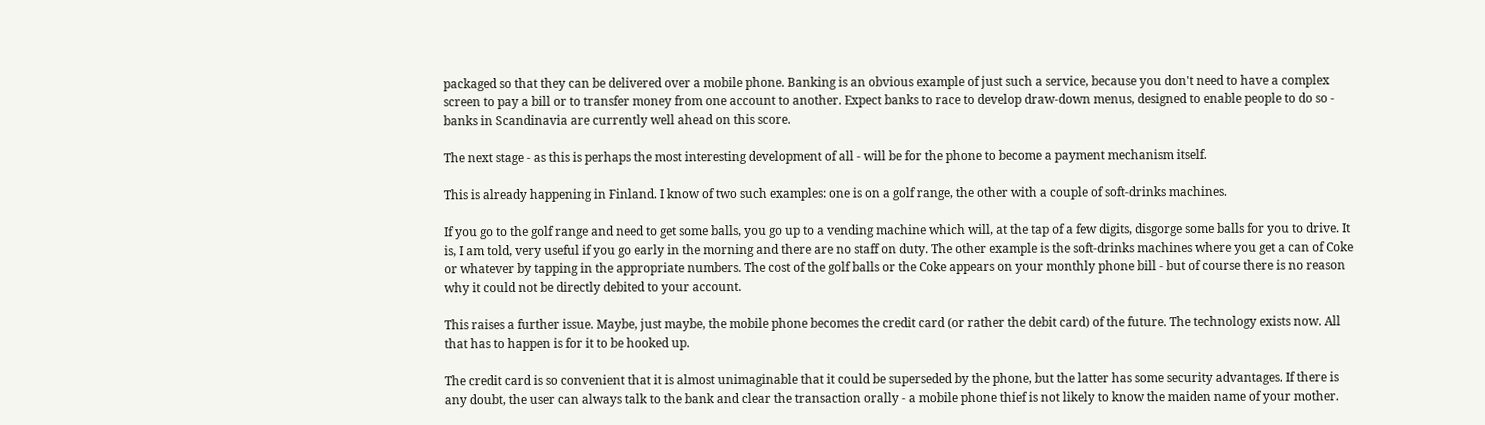packaged so that they can be delivered over a mobile phone. Banking is an obvious example of just such a service, because you don't need to have a complex screen to pay a bill or to transfer money from one account to another. Expect banks to race to develop draw-down menus, designed to enable people to do so - banks in Scandinavia are currently well ahead on this score.

The next stage - as this is perhaps the most interesting development of all - will be for the phone to become a payment mechanism itself.

This is already happening in Finland. I know of two such examples: one is on a golf range, the other with a couple of soft-drinks machines.

If you go to the golf range and need to get some balls, you go up to a vending machine which will, at the tap of a few digits, disgorge some balls for you to drive. It is, I am told, very useful if you go early in the morning and there are no staff on duty. The other example is the soft-drinks machines where you get a can of Coke or whatever by tapping in the appropriate numbers. The cost of the golf balls or the Coke appears on your monthly phone bill - but of course there is no reason why it could not be directly debited to your account.

This raises a further issue. Maybe, just maybe, the mobile phone becomes the credit card (or rather the debit card) of the future. The technology exists now. All that has to happen is for it to be hooked up.

The credit card is so convenient that it is almost unimaginable that it could be superseded by the phone, but the latter has some security advantages. If there is any doubt, the user can always talk to the bank and clear the transaction orally - a mobile phone thief is not likely to know the maiden name of your mother.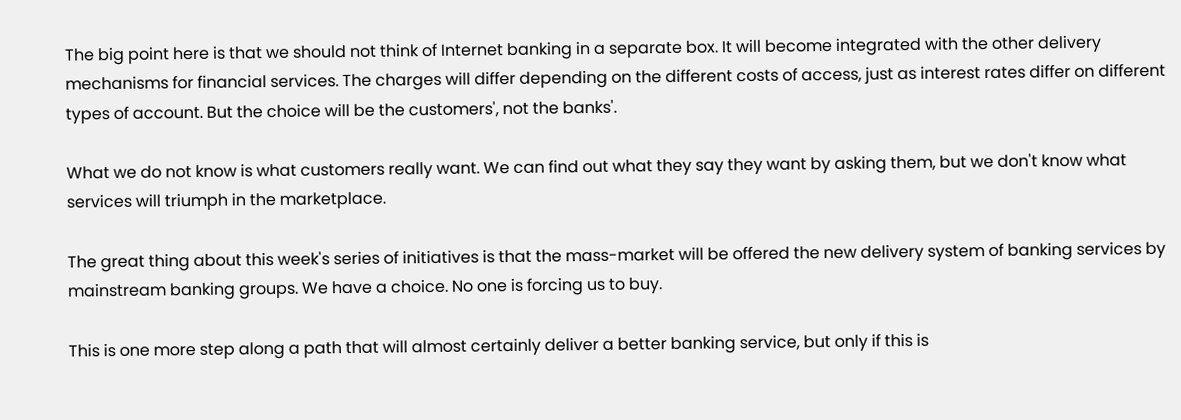The big point here is that we should not think of Internet banking in a separate box. It will become integrated with the other delivery mechanisms for financial services. The charges will differ depending on the different costs of access, just as interest rates differ on different types of account. But the choice will be the customers', not the banks'.

What we do not know is what customers really want. We can find out what they say they want by asking them, but we don't know what services will triumph in the marketplace.

The great thing about this week's series of initiatives is that the mass-market will be offered the new delivery system of banking services by mainstream banking groups. We have a choice. No one is forcing us to buy.

This is one more step along a path that will almost certainly deliver a better banking service, but only if this is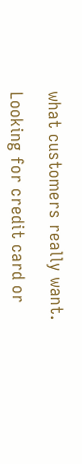what customers really want.

Looking for credit card or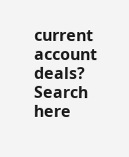current account deals? Search here